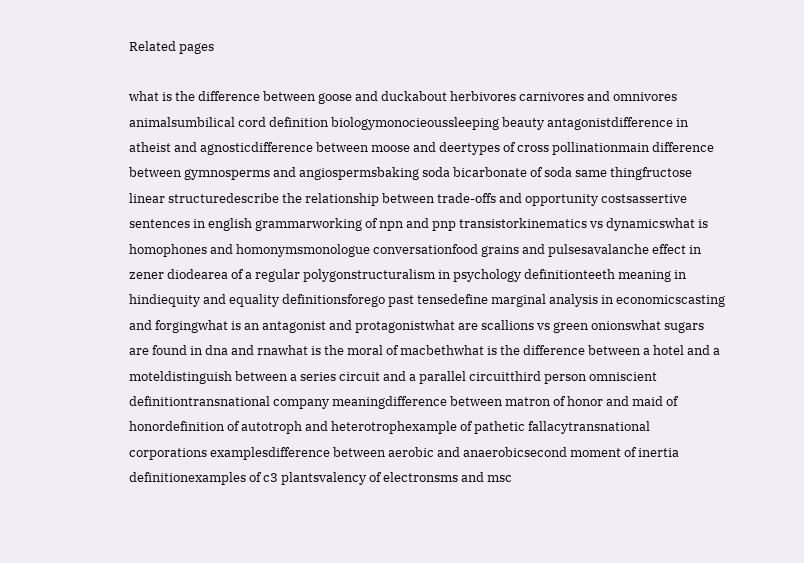Related pages

what is the difference between goose and duckabout herbivores carnivores and omnivores animalsumbilical cord definition biologymonocieoussleeping beauty antagonistdifference in atheist and agnosticdifference between moose and deertypes of cross pollinationmain difference between gymnosperms and angiospermsbaking soda bicarbonate of soda same thingfructose linear structuredescribe the relationship between trade-offs and opportunity costsassertive sentences in english grammarworking of npn and pnp transistorkinematics vs dynamicswhat is homophones and homonymsmonologue conversationfood grains and pulsesavalanche effect in zener diodearea of a regular polygonstructuralism in psychology definitionteeth meaning in hindiequity and equality definitionsforego past tensedefine marginal analysis in economicscasting and forgingwhat is an antagonist and protagonistwhat are scallions vs green onionswhat sugars are found in dna and rnawhat is the moral of macbethwhat is the difference between a hotel and a moteldistinguish between a series circuit and a parallel circuitthird person omniscient definitiontransnational company meaningdifference between matron of honor and maid of honordefinition of autotroph and heterotrophexample of pathetic fallacytransnational corporations examplesdifference between aerobic and anaerobicsecond moment of inertia definitionexamples of c3 plantsvalency of electronsms and msc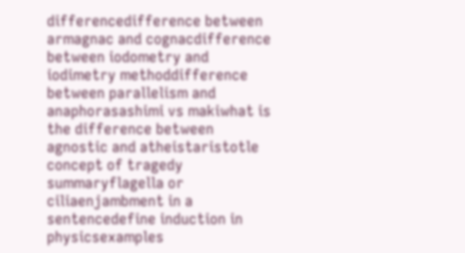differencedifference between armagnac and cognacdifference between iodometry and iodimetry methoddifference between parallelism and anaphorasashimi vs makiwhat is the difference between agnostic and atheistaristotle concept of tragedy summaryflagella or ciliaenjambment in a sentencedefine induction in physicsexamples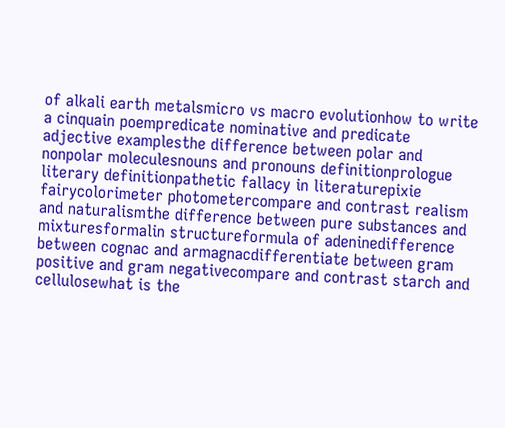of alkali earth metalsmicro vs macro evolutionhow to write a cinquain poempredicate nominative and predicate adjective examplesthe difference between polar and nonpolar moleculesnouns and pronouns definitionprologue literary definitionpathetic fallacy in literaturepixie fairycolorimeter photometercompare and contrast realism and naturalismthe difference between pure substances and mixturesformalin structureformula of adeninedifference between cognac and armagnacdifferentiate between gram positive and gram negativecompare and contrast starch and cellulosewhat is the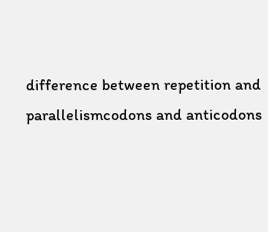difference between repetition and parallelismcodons and anticodons